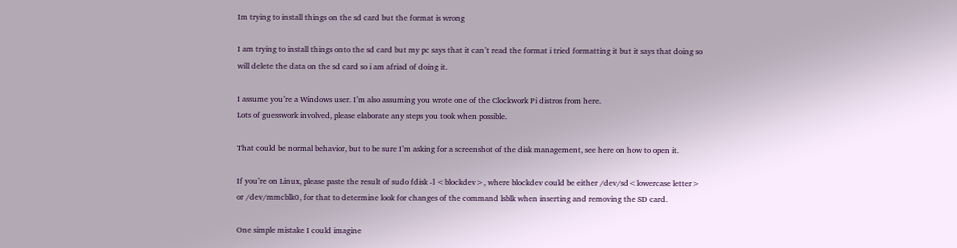Im trying to install things on the sd card but the format is wrong

I am trying to install things onto the sd card but my pc says that it can’t read the format i tried formatting it but it says that doing so will delete the data on the sd card so i am afriad of doing it.

I assume you’re a Windows user. I’m also assuming you wrote one of the Clockwork Pi distros from here.
Lots of guesswork involved, please elaborate any steps you took when possible.

That could be normal behavior, but to be sure I’m asking for a screenshot of the disk management, see here on how to open it.

If you’re on Linux, please paste the result of sudo fdisk -l <blockdev>, where blockdev could be either /dev/sd<lowercase letter> or /dev/mmcblk0, for that to determine look for changes of the command lsblk when inserting and removing the SD card.

One simple mistake I could imagine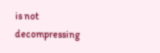is not decompressing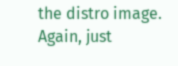the distro image.
Again, just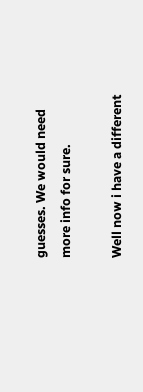guesses. We would need more info for sure.

Well now i have a different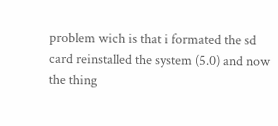problem wich is that i formated the sd card reinstalled the system (5.0) and now the thing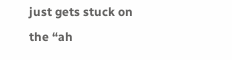just gets stuck on the “ah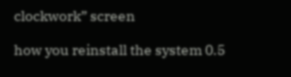clockwork” screen

how you reinstall the system 0.5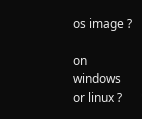os image ?

on windows or linux ?